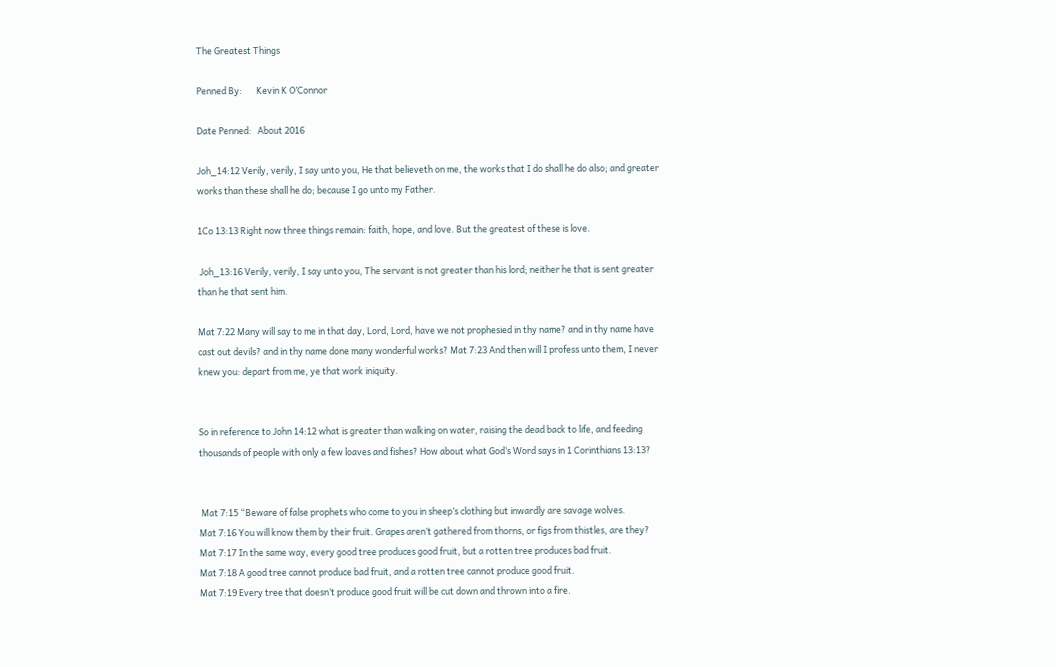The Greatest Things

Penned By:       Kevin K O’Connor

Date Penned:   About 2016

Joh_14:12 Verily, verily, I say unto you, He that believeth on me, the works that I do shall he do also; and greater works than these shall he do; because I go unto my Father.

1Co 13:13 Right now three things remain: faith, hope, and love. But the greatest of these is love.

 Joh_13:16 Verily, verily, I say unto you, The servant is not greater than his lord; neither he that is sent greater than he that sent him.

Mat 7:22 Many will say to me in that day, Lord, Lord, have we not prophesied in thy name? and in thy name have cast out devils? and in thy name done many wonderful works? Mat 7:23 And then will I profess unto them, I never knew you: depart from me, ye that work iniquity.


So in reference to John 14:12 what is greater than walking on water, raising the dead back to life, and feeding thousands of people with only a few loaves and fishes? How about what God’s Word says in 1 Corinthians 13:13?


 Mat 7:15 “Beware of false prophets who come to you in sheep’s clothing but inwardly are savage wolves.
Mat 7:16 You will know them by their fruit. Grapes aren’t gathered from thorns, or figs from thistles, are they?
Mat 7:17 In the same way, every good tree produces good fruit, but a rotten tree produces bad fruit.
Mat 7:18 A good tree cannot produce bad fruit, and a rotten tree cannot produce good fruit.
Mat 7:19 Every tree that doesn’t produce good fruit will be cut down and thrown into a fire.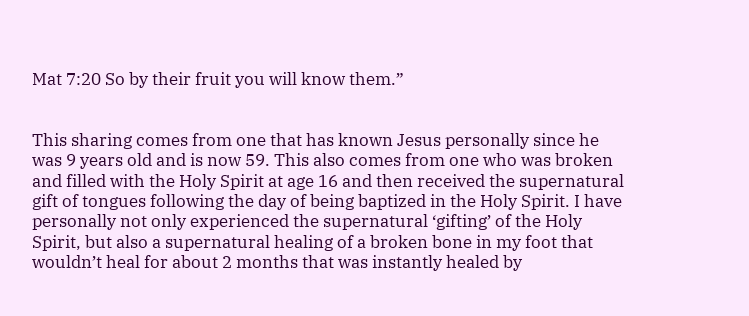Mat 7:20 So by their fruit you will know them.”


This sharing comes from one that has known Jesus personally since he was 9 years old and is now 59. This also comes from one who was broken and filled with the Holy Spirit at age 16 and then received the supernatural gift of tongues following the day of being baptized in the Holy Spirit. I have personally not only experienced the supernatural ‘gifting’ of the Holy Spirit, but also a supernatural healing of a broken bone in my foot that wouldn’t heal for about 2 months that was instantly healed by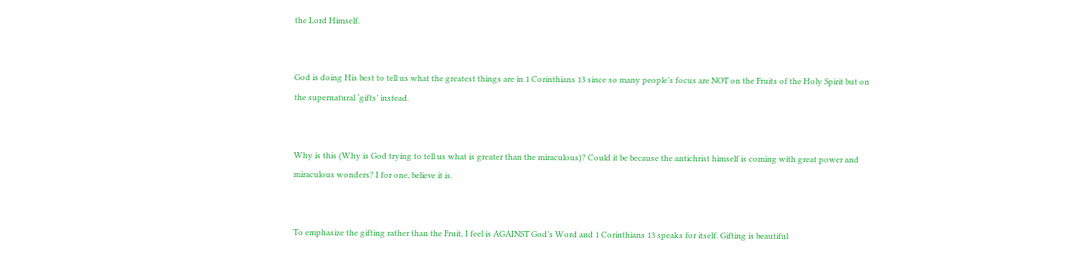the Lord Himself.


God is doing His best to tell us what the greatest things are in 1 Corinthians 13 since so many people’s focus are NOT on the Fruits of the Holy Spirit but on the supernatural ‘gifts’ instead.


Why is this (Why is God trying to tell us what is greater than the miraculous)? Could it be because the antichrist himself is coming with great power and miraculous wonders? I for one, believe it is.


To emphasize the gifting rather than the Fruit, I feel is AGAINST God’s Word and 1 Corinthians 13 speaks for itself. Gifting is beautiful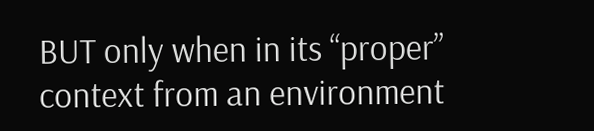BUT only when in its “proper” context from an environment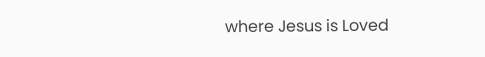where Jesus is Loved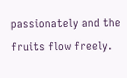passionately and the fruits flow freely.